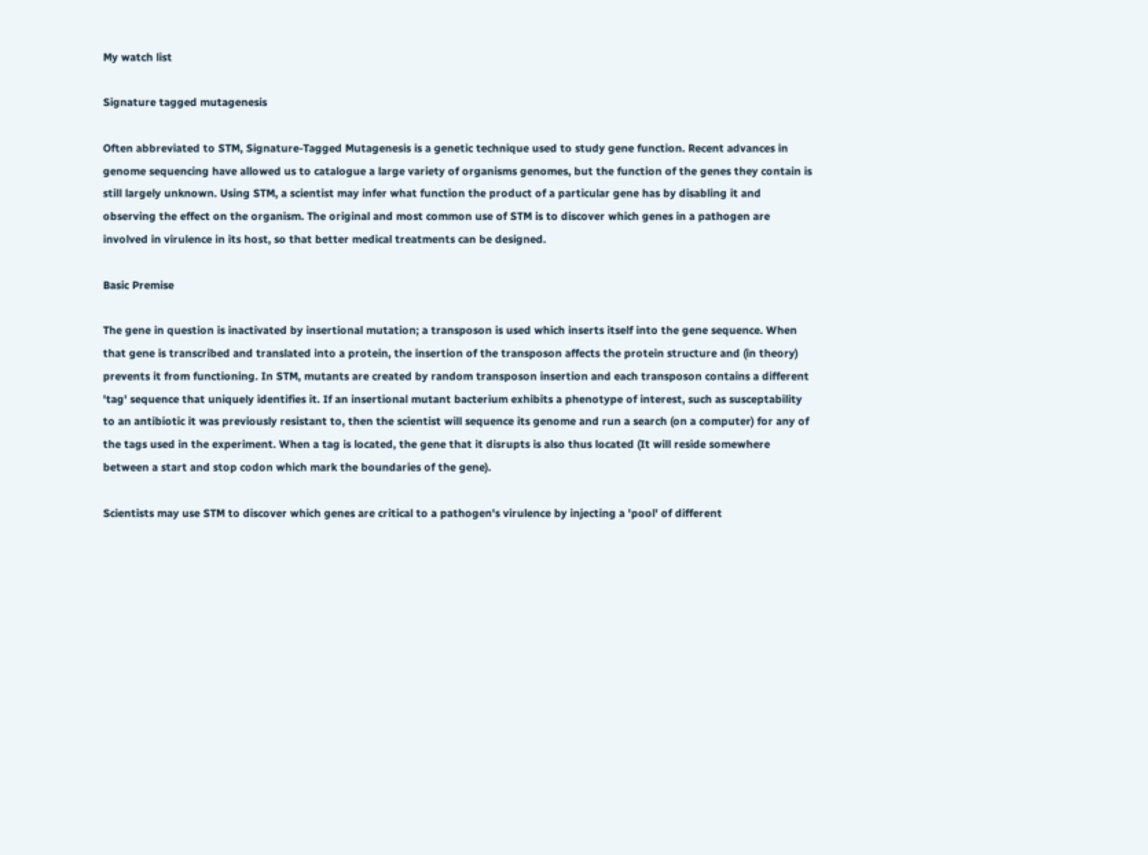My watch list

Signature tagged mutagenesis

Often abbreviated to STM, Signature-Tagged Mutagenesis is a genetic technique used to study gene function. Recent advances in genome sequencing have allowed us to catalogue a large variety of organisms genomes, but the function of the genes they contain is still largely unknown. Using STM, a scientist may infer what function the product of a particular gene has by disabling it and observing the effect on the organism. The original and most common use of STM is to discover which genes in a pathogen are involved in virulence in its host, so that better medical treatments can be designed.

Basic Premise

The gene in question is inactivated by insertional mutation; a transposon is used which inserts itself into the gene sequence. When that gene is transcribed and translated into a protein, the insertion of the transposon affects the protein structure and (in theory) prevents it from functioning. In STM, mutants are created by random transposon insertion and each transposon contains a different 'tag' sequence that uniquely identifies it. If an insertional mutant bacterium exhibits a phenotype of interest, such as susceptability to an antibiotic it was previously resistant to, then the scientist will sequence its genome and run a search (on a computer) for any of the tags used in the experiment. When a tag is located, the gene that it disrupts is also thus located (It will reside somewhere between a start and stop codon which mark the boundaries of the gene).

Scientists may use STM to discover which genes are critical to a pathogen's virulence by injecting a 'pool' of different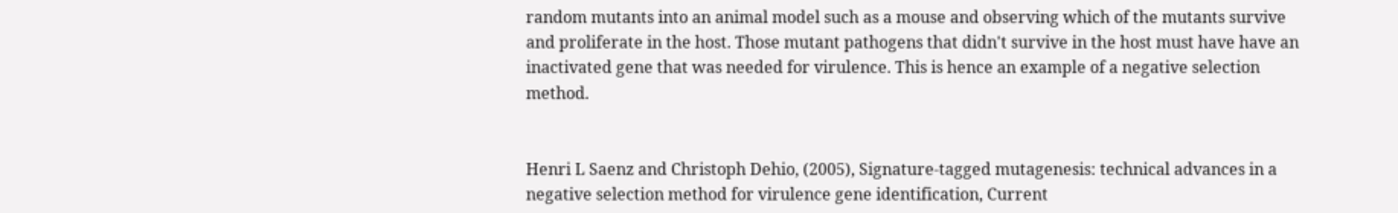random mutants into an animal model such as a mouse and observing which of the mutants survive and proliferate in the host. Those mutant pathogens that didn't survive in the host must have have an inactivated gene that was needed for virulence. This is hence an example of a negative selection method.


Henri L Saenz and Christoph Dehio, (2005), Signature-tagged mutagenesis: technical advances in a negative selection method for virulence gene identification, Current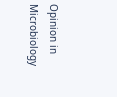Opinion in Microbiology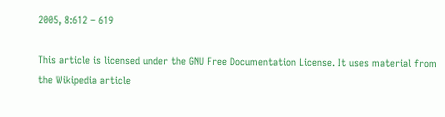2005, 8:612 – 619

This article is licensed under the GNU Free Documentation License. It uses material from the Wikipedia article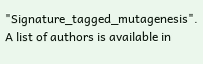"Signature_tagged_mutagenesis". A list of authors is available in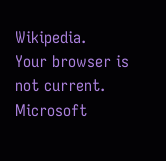Wikipedia.
Your browser is not current. Microsoft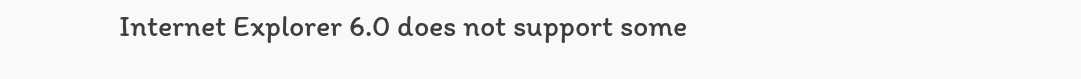Internet Explorer 6.0 does not support some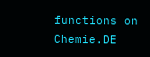functions on Chemie.DE